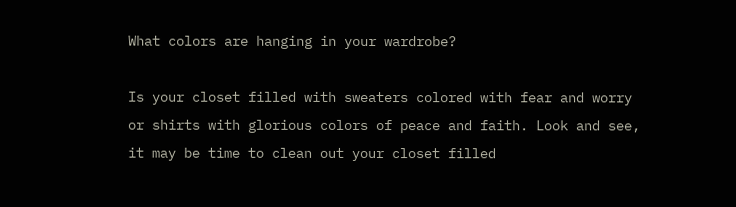What colors are hanging in your wardrobe?

Is your closet filled with sweaters colored with fear and worry or shirts with glorious colors of peace and faith. Look and see, it may be time to clean out your closet filled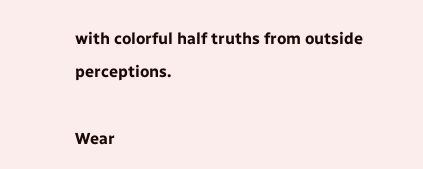with colorful half truths from outside perceptions.

Wear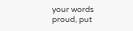your words proud, put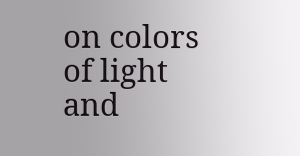on colors of light and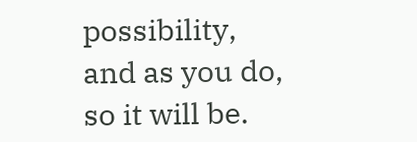possibility, and as you do, so it will be.